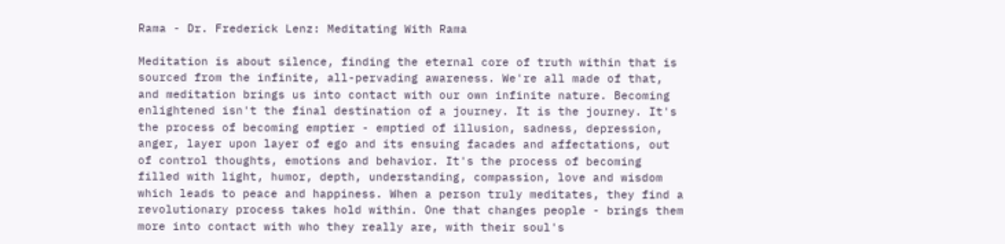Rama - Dr. Frederick Lenz: Meditating With Rama

Meditation is about silence, finding the eternal core of truth within that is sourced from the infinite, all-pervading awareness. We're all made of that, and meditation brings us into contact with our own infinite nature. Becoming enlightened isn't the final destination of a journey. It is the journey. It's the process of becoming emptier - emptied of illusion, sadness, depression, anger, layer upon layer of ego and its ensuing facades and affectations, out of control thoughts, emotions and behavior. It's the process of becoming filled with light, humor, depth, understanding, compassion, love and wisdom which leads to peace and happiness. When a person truly meditates, they find a revolutionary process takes hold within. One that changes people - brings them more into contact with who they really are, with their soul's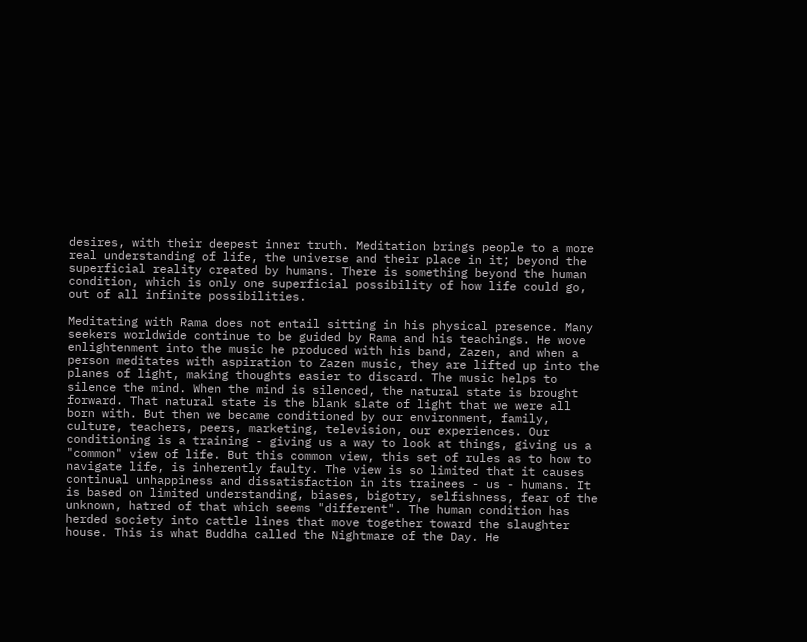desires, with their deepest inner truth. Meditation brings people to a more real understanding of life, the universe and their place in it; beyond the superficial reality created by humans. There is something beyond the human condition, which is only one superficial possibility of how life could go, out of all infinite possibilities.

Meditating with Rama does not entail sitting in his physical presence. Many seekers worldwide continue to be guided by Rama and his teachings. He wove enlightenment into the music he produced with his band, Zazen, and when a person meditates with aspiration to Zazen music, they are lifted up into the planes of light, making thoughts easier to discard. The music helps to silence the mind. When the mind is silenced, the natural state is brought forward. That natural state is the blank slate of light that we were all born with. But then we became conditioned by our environment, family, culture, teachers, peers, marketing, television, our experiences. Our conditioning is a training - giving us a way to look at things, giving us a "common" view of life. But this common view, this set of rules as to how to navigate life, is inherently faulty. The view is so limited that it causes continual unhappiness and dissatisfaction in its trainees - us - humans. It is based on limited understanding, biases, bigotry, selfishness, fear of the unknown, hatred of that which seems "different". The human condition has herded society into cattle lines that move together toward the slaughter house. This is what Buddha called the Nightmare of the Day. He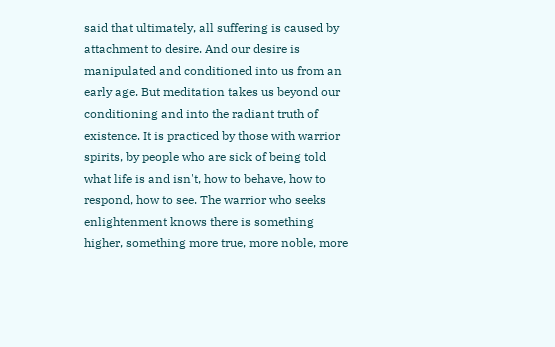said that ultimately, all suffering is caused by attachment to desire. And our desire is manipulated and conditioned into us from an early age. But meditation takes us beyond our conditioning and into the radiant truth of existence. It is practiced by those with warrior spirits, by people who are sick of being told what life is and isn't, how to behave, how to respond, how to see. The warrior who seeks enlightenment knows there is something higher, something more true, more noble, more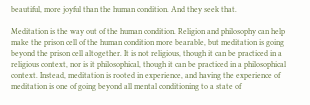beautiful, more joyful than the human condition. And they seek that.

Meditation is the way out of the human condition. Religion and philosophy can help make the prison cell of the human condition more bearable, but meditation is going beyond the prison cell altogether. It is not religious, though it can be practiced in a religious context, nor is it philosophical, though it can be practiced in a philosophical context. Instead, meditation is rooted in experience, and having the experience of meditation is one of going beyond all mental conditioning to a state of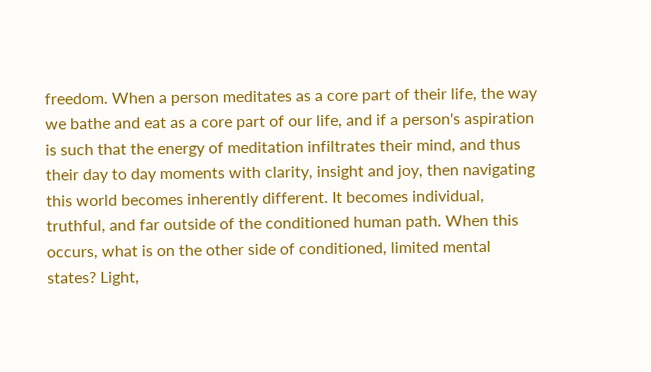freedom. When a person meditates as a core part of their life, the way we bathe and eat as a core part of our life, and if a person's aspiration is such that the energy of meditation infiltrates their mind, and thus their day to day moments with clarity, insight and joy, then navigating this world becomes inherently different. It becomes individual, truthful, and far outside of the conditioned human path. When this occurs, what is on the other side of conditioned, limited mental states? Light,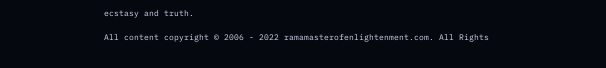ecstasy and truth.

All content copyright © 2006 - 2022 ramamasterofenlightenment.com. All Rights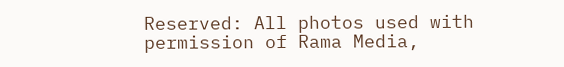Reserved: All photos used with permission of Rama Media,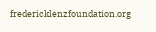fredericklenzfoundation.org